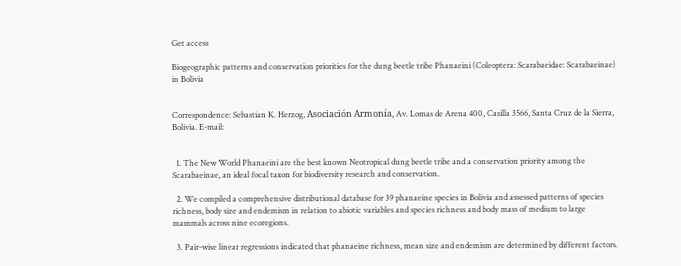Get access

Biogeographic patterns and conservation priorities for the dung beetle tribe Phanaeini (Coleoptera: Scarabaeidae: Scarabaeinae) in Bolivia


Correspondence: Sebastian K. Herzog, Asociación Armonía, Av. Lomas de Arena 400, Casilla 3566, Santa Cruz de la Sierra, Bolivia. E-mail:


  1. The New World Phanaeini are the best known Neotropical dung beetle tribe and a conservation priority among the Scarabaeinae, an ideal focal taxon for biodiversity research and conservation.

  2. We compiled a comprehensive distributional database for 39 phanaeine species in Bolivia and assessed patterns of species richness, body size and endemism in relation to abiotic variables and species richness and body mass of medium to large mammals across nine ecoregions.

  3. Pair-wise linear regressions indicated that phanaeine richness, mean size and endemism are determined by different factors.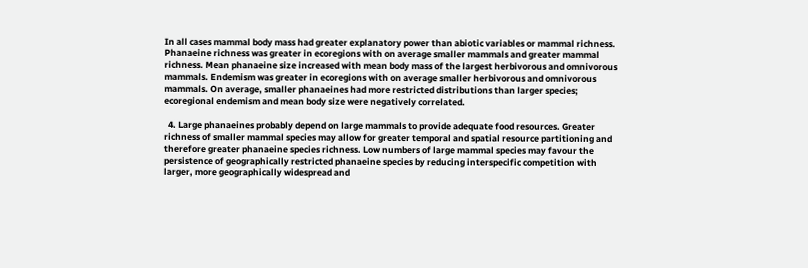In all cases mammal body mass had greater explanatory power than abiotic variables or mammal richness. Phanaeine richness was greater in ecoregions with on average smaller mammals and greater mammal richness. Mean phanaeine size increased with mean body mass of the largest herbivorous and omnivorous mammals. Endemism was greater in ecoregions with on average smaller herbivorous and omnivorous mammals. On average, smaller phanaeines had more restricted distributions than larger species; ecoregional endemism and mean body size were negatively correlated.

  4. Large phanaeines probably depend on large mammals to provide adequate food resources. Greater richness of smaller mammal species may allow for greater temporal and spatial resource partitioning and therefore greater phanaeine species richness. Low numbers of large mammal species may favour the persistence of geographically restricted phanaeine species by reducing interspecific competition with larger, more geographically widespread and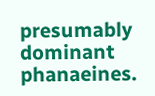presumably dominant phanaeines.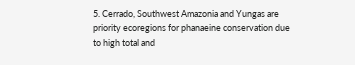5. Cerrado, Southwest Amazonia and Yungas are priority ecoregions for phanaeine conservation due to high total and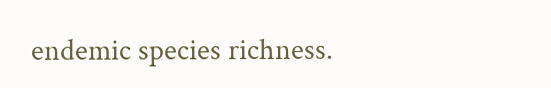endemic species richness.